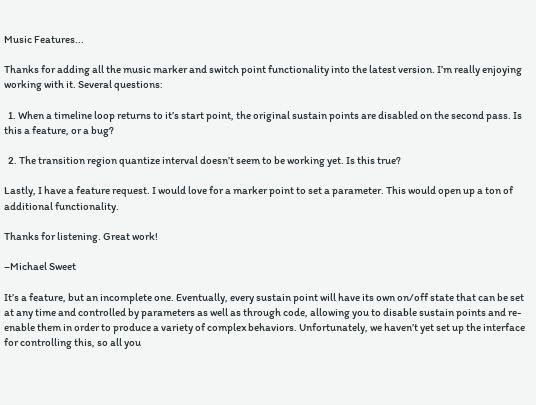Music Features...

Thanks for adding all the music marker and switch point functionality into the latest version. I’m really enjoying working with it. Several questions:

  1. When a timeline loop returns to it’s start point, the original sustain points are disabled on the second pass. Is this a feature, or a bug?

  2. The transition region quantize interval doesn’t seem to be working yet. Is this true?

Lastly, I have a feature request. I would love for a marker point to set a parameter. This would open up a ton of additional functionality.

Thanks for listening. Great work!

–Michael Sweet

It’s a feature, but an incomplete one. Eventually, every sustain point will have its own on/off state that can be set at any time and controlled by parameters as well as through code, allowing you to disable sustain points and re-enable them in order to produce a variety of complex behaviors. Unfortunately, we haven’t yet set up the interface for controlling this, so all you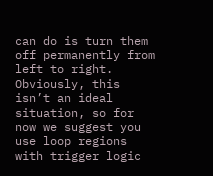can do is turn them off permanently from left to right. Obviously, this isn’t an ideal situation, so for now we suggest you use loop regions with trigger logic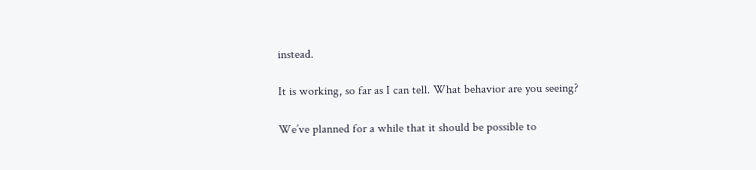instead.

It is working, so far as I can tell. What behavior are you seeing?

We’ve planned for a while that it should be possible to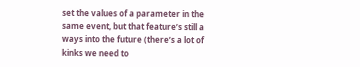set the values of a parameter in the same event, but that feature’s still a ways into the future (there’s a lot of kinks we need to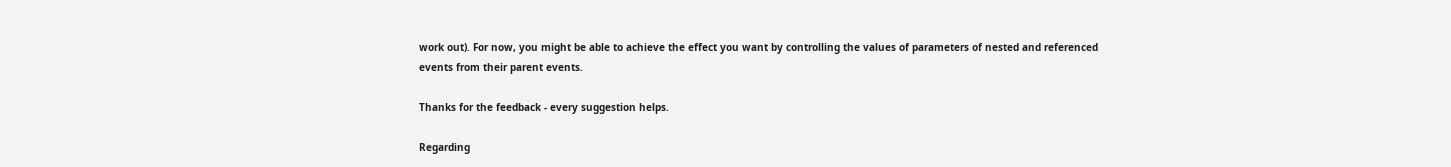work out). For now, you might be able to achieve the effect you want by controlling the values of parameters of nested and referenced events from their parent events.

Thanks for the feedback - every suggestion helps.

Regarding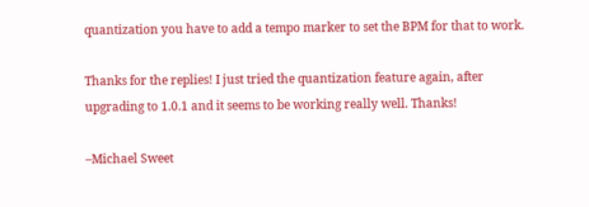quantization you have to add a tempo marker to set the BPM for that to work.

Thanks for the replies! I just tried the quantization feature again, after upgrading to 1.0.1 and it seems to be working really well. Thanks!

–Michael Sweet